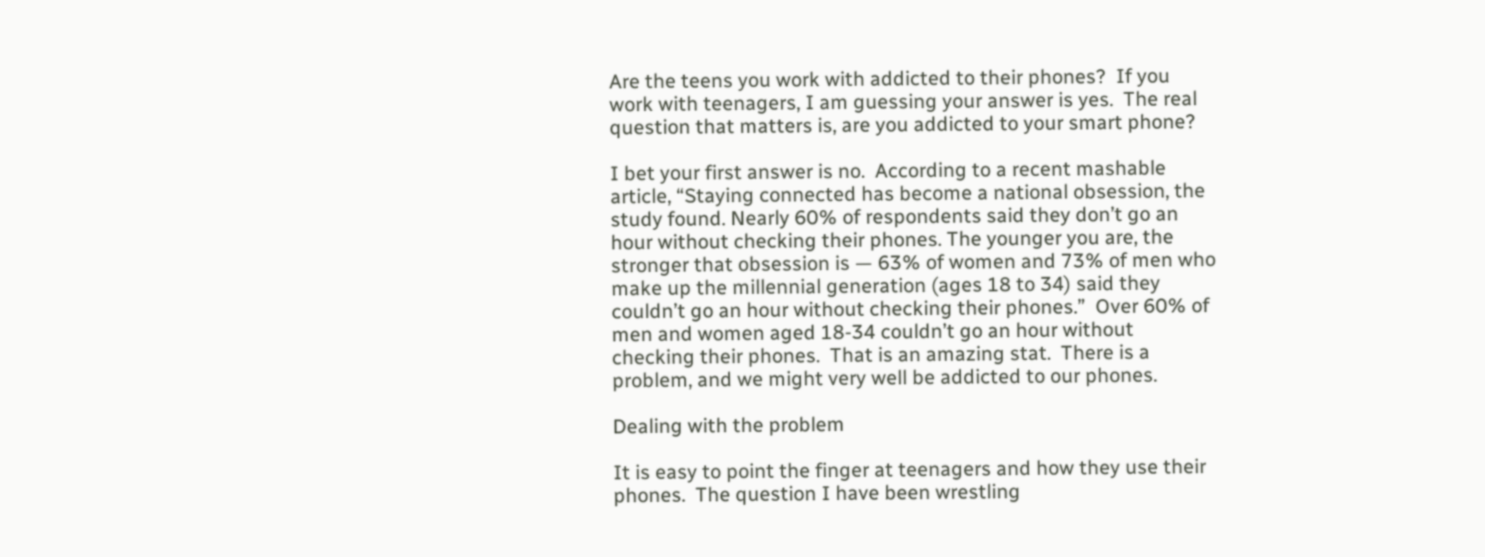Are the teens you work with addicted to their phones?  If you work with teenagers, I am guessing your answer is yes.  The real question that matters is, are you addicted to your smart phone?

I bet your first answer is no.  According to a recent mashable article, “Staying connected has become a national obsession, the study found. Nearly 60% of respondents said they don’t go an hour without checking their phones. The younger you are, the stronger that obsession is — 63% of women and 73% of men who make up the millennial generation (ages 18 to 34) said they couldn’t go an hour without checking their phones.”  Over 60% of men and women aged 18-34 couldn’t go an hour without checking their phones.  That is an amazing stat.  There is a problem, and we might very well be addicted to our phones.

Dealing with the problem

It is easy to point the finger at teenagers and how they use their phones.  The question I have been wrestling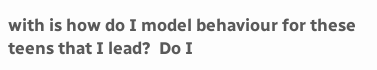with is how do I model behaviour for these teens that I lead?  Do I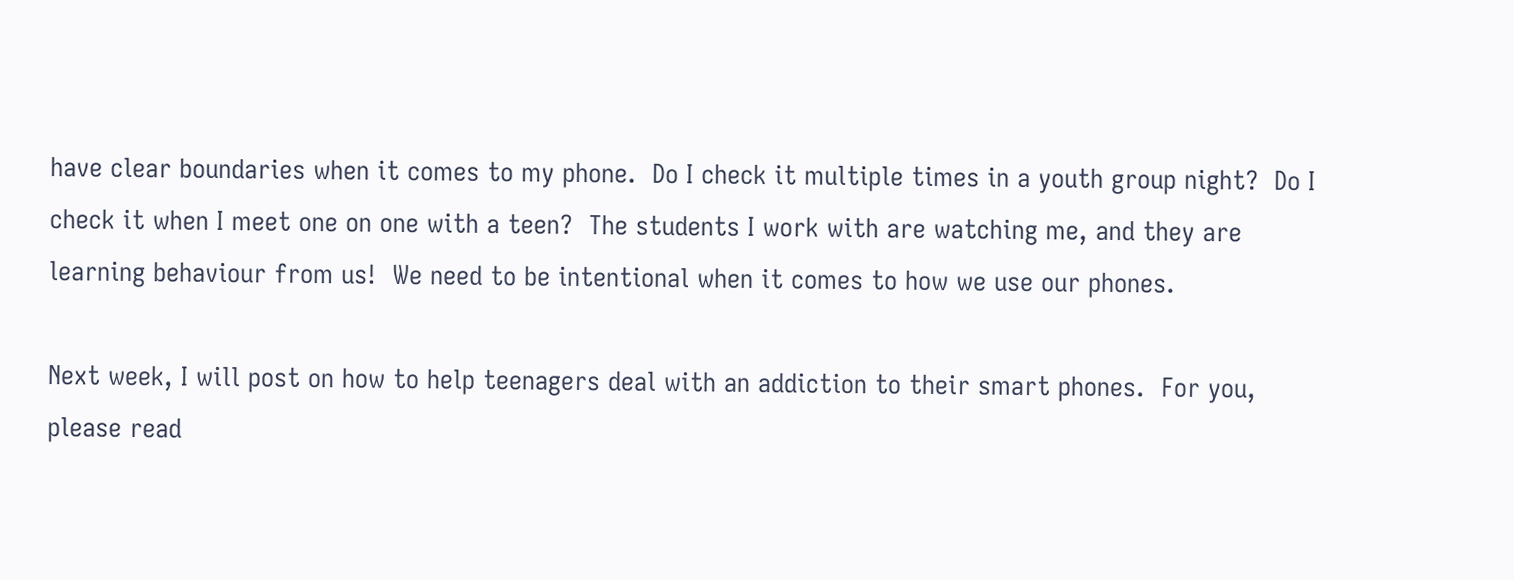have clear boundaries when it comes to my phone.  Do I check it multiple times in a youth group night?  Do I check it when I meet one on one with a teen?  The students I work with are watching me, and they are learning behaviour from us!  We need to be intentional when it comes to how we use our phones.

Next week, I will post on how to help teenagers deal with an addiction to their smart phones.  For you, please read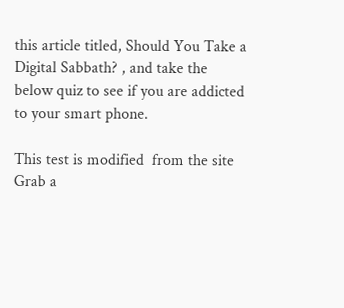this article titled, Should You Take a Digital Sabbath? , and take the below quiz to see if you are addicted to your smart phone.

This test is modified  from the site  Grab a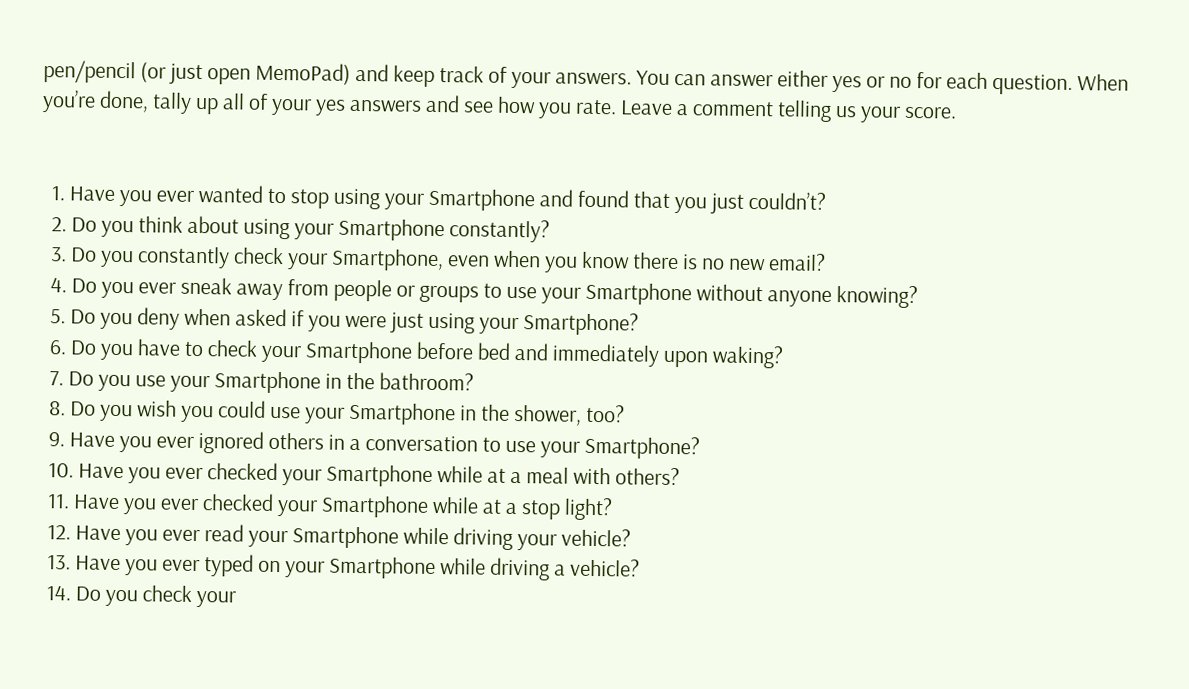pen/pencil (or just open MemoPad) and keep track of your answers. You can answer either yes or no for each question. When you’re done, tally up all of your yes answers and see how you rate. Leave a comment telling us your score.


  1. Have you ever wanted to stop using your Smartphone and found that you just couldn’t?
  2. Do you think about using your Smartphone constantly?
  3. Do you constantly check your Smartphone, even when you know there is no new email?
  4. Do you ever sneak away from people or groups to use your Smartphone without anyone knowing?
  5. Do you deny when asked if you were just using your Smartphone?
  6. Do you have to check your Smartphone before bed and immediately upon waking?
  7. Do you use your Smartphone in the bathroom?
  8. Do you wish you could use your Smartphone in the shower, too?
  9. Have you ever ignored others in a conversation to use your Smartphone?
  10. Have you ever checked your Smartphone while at a meal with others?
  11. Have you ever checked your Smartphone while at a stop light?
  12. Have you ever read your Smartphone while driving your vehicle?
  13. Have you ever typed on your Smartphone while driving a vehicle?
  14. Do you check your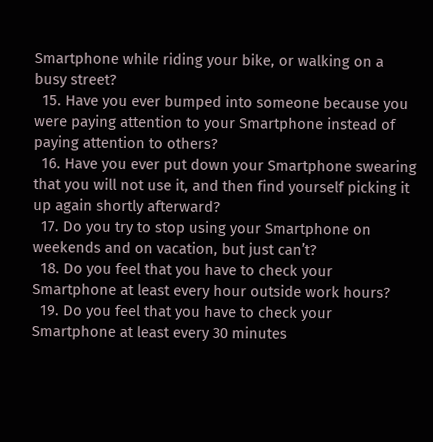Smartphone while riding your bike, or walking on a busy street?
  15. Have you ever bumped into someone because you were paying attention to your Smartphone instead of paying attention to others?
  16. Have you ever put down your Smartphone swearing that you will not use it, and then find yourself picking it up again shortly afterward?
  17. Do you try to stop using your Smartphone on weekends and on vacation, but just can’t?
  18. Do you feel that you have to check your Smartphone at least every hour outside work hours?
  19. Do you feel that you have to check your Smartphone at least every 30 minutes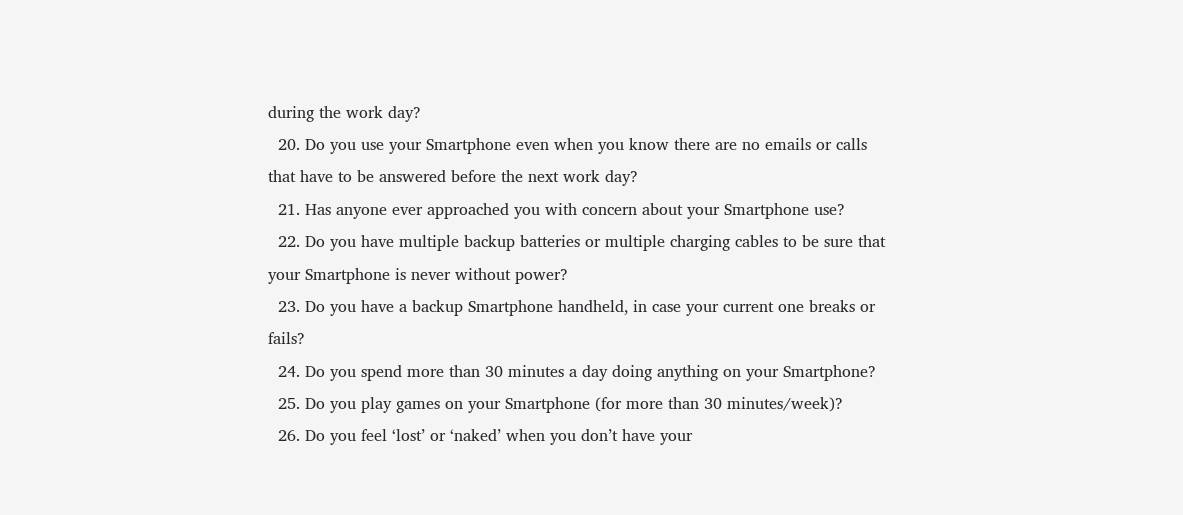during the work day?
  20. Do you use your Smartphone even when you know there are no emails or calls that have to be answered before the next work day?
  21. Has anyone ever approached you with concern about your Smartphone use?
  22. Do you have multiple backup batteries or multiple charging cables to be sure that your Smartphone is never without power?
  23. Do you have a backup Smartphone handheld, in case your current one breaks or fails?
  24. Do you spend more than 30 minutes a day doing anything on your Smartphone?
  25. Do you play games on your Smartphone (for more than 30 minutes/week)?
  26. Do you feel ‘lost’ or ‘naked’ when you don’t have your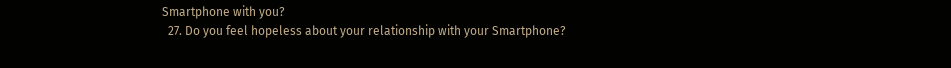Smartphone with you?
  27. Do you feel hopeless about your relationship with your Smartphone?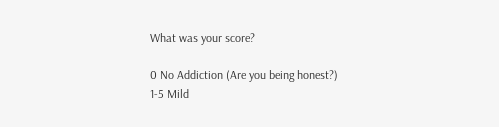What was your score?

0 No Addiction (Are you being honest?)
1-5 Mild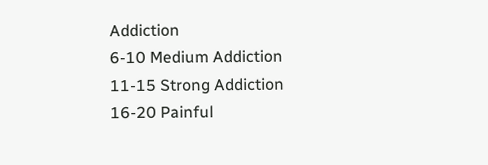Addiction
6-10 Medium Addiction
11-15 Strong Addiction
16-20 Painful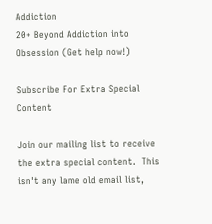Addiction
20+ Beyond Addiction into Obsession (Get help now!)

Subscribe For Extra Special Content

Join our mailing list to receive the extra special content.  This isn't any lame old email list,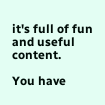it's full of fun and useful content.

You have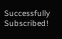Successfully Subscribed!